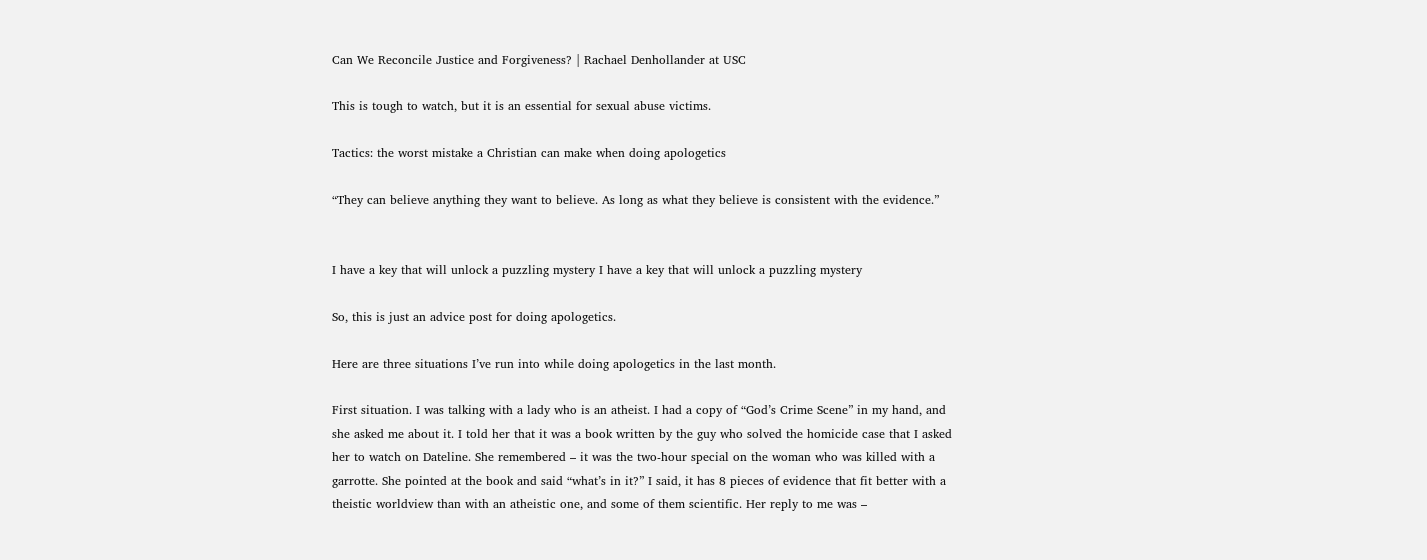Can We Reconcile Justice and Forgiveness? | Rachael Denhollander at USC

This is tough to watch, but it is an essential for sexual abuse victims.

Tactics: the worst mistake a Christian can make when doing apologetics

“They can believe anything they want to believe. As long as what they believe is consistent with the evidence.”


I have a key that will unlock a puzzling mystery I have a key that will unlock a puzzling mystery

So, this is just an advice post for doing apologetics.

Here are three situations I’ve run into while doing apologetics in the last month.

First situation. I was talking with a lady who is an atheist. I had a copy of “God’s Crime Scene” in my hand, and she asked me about it. I told her that it was a book written by the guy who solved the homicide case that I asked her to watch on Dateline. She remembered – it was the two-hour special on the woman who was killed with a garrotte. She pointed at the book and said “what’s in it?” I said, it has 8 pieces of evidence that fit better with a theistic worldview than with an atheistic one, and some of them scientific. Her reply to me was –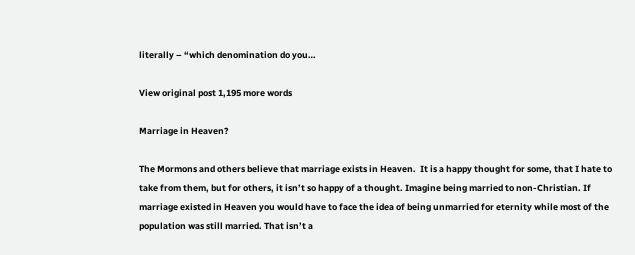literally – “which denomination do you…

View original post 1,195 more words

Marriage in Heaven?

The Mormons and others believe that marriage exists in Heaven.  It is a happy thought for some, that I hate to take from them, but for others, it isn’t so happy of a thought. Imagine being married to non-Christian. If marriage existed in Heaven you would have to face the idea of being unmarried for eternity while most of the population was still married. That isn’t a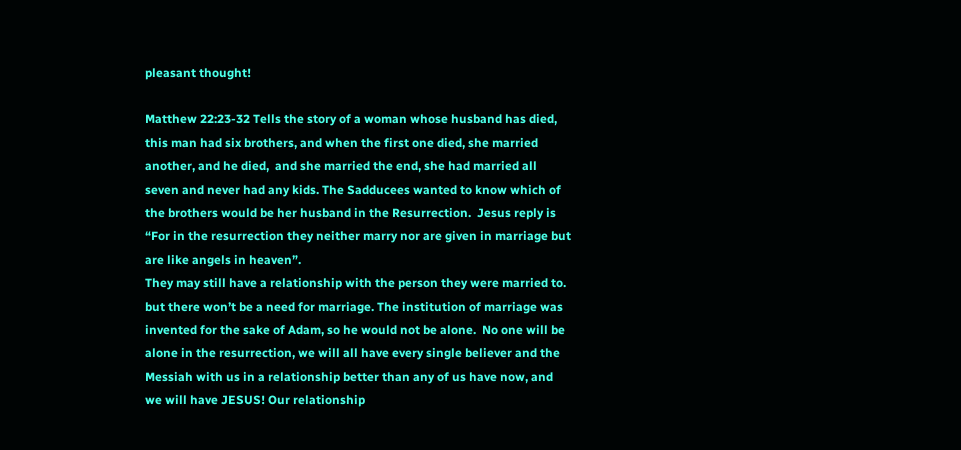pleasant thought!

Matthew 22:23-32 Tells the story of a woman whose husband has died, this man had six brothers, and when the first one died, she married another, and he died,  and she married the end, she had married all seven and never had any kids. The Sadducees wanted to know which of the brothers would be her husband in the Resurrection.  Jesus reply is “For in the resurrection they neither marry nor are given in marriage but are like angels in heaven”.
They may still have a relationship with the person they were married to. but there won’t be a need for marriage. The institution of marriage was invented for the sake of Adam, so he would not be alone.  No one will be alone in the resurrection, we will all have every single believer and the Messiah with us in a relationship better than any of us have now, and we will have JESUS! Our relationship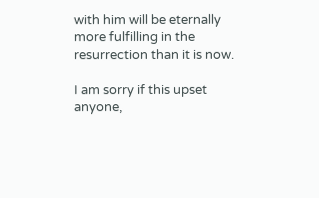with him will be eternally more fulfilling in the resurrection than it is now.

I am sorry if this upset anyone,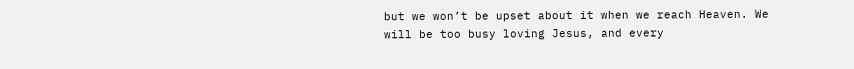but we won’t be upset about it when we reach Heaven. We will be too busy loving Jesus, and every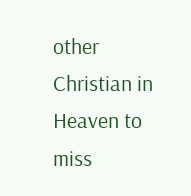other Christian in Heaven to miss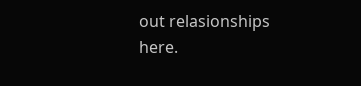out relasionships here.